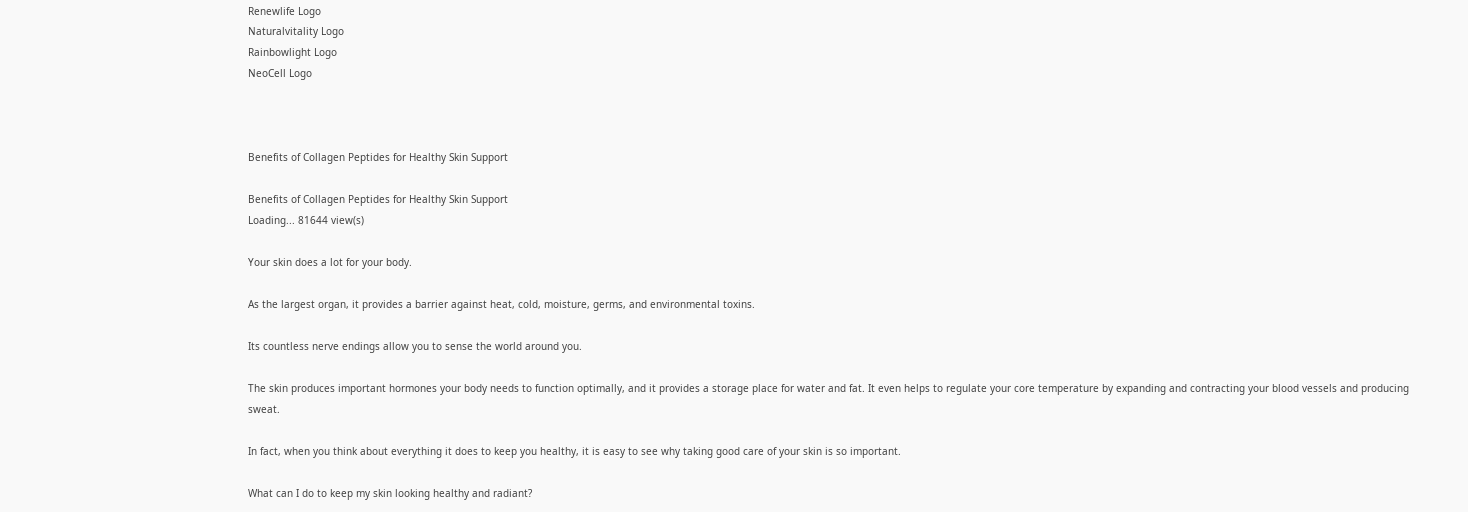Renewlife Logo
Naturalvitality Logo
Rainbowlight Logo
NeoCell Logo



Benefits of Collagen Peptides for Healthy Skin Support

Benefits of Collagen Peptides for Healthy Skin Support
Loading... 81644 view(s)

Your skin does a lot for your body.

As the largest organ, it provides a barrier against heat, cold, moisture, germs, and environmental toxins.

Its countless nerve endings allow you to sense the world around you.

The skin produces important hormones your body needs to function optimally, and it provides a storage place for water and fat. It even helps to regulate your core temperature by expanding and contracting your blood vessels and producing sweat.

In fact, when you think about everything it does to keep you healthy, it is easy to see why taking good care of your skin is so important.

What can I do to keep my skin looking healthy and radiant?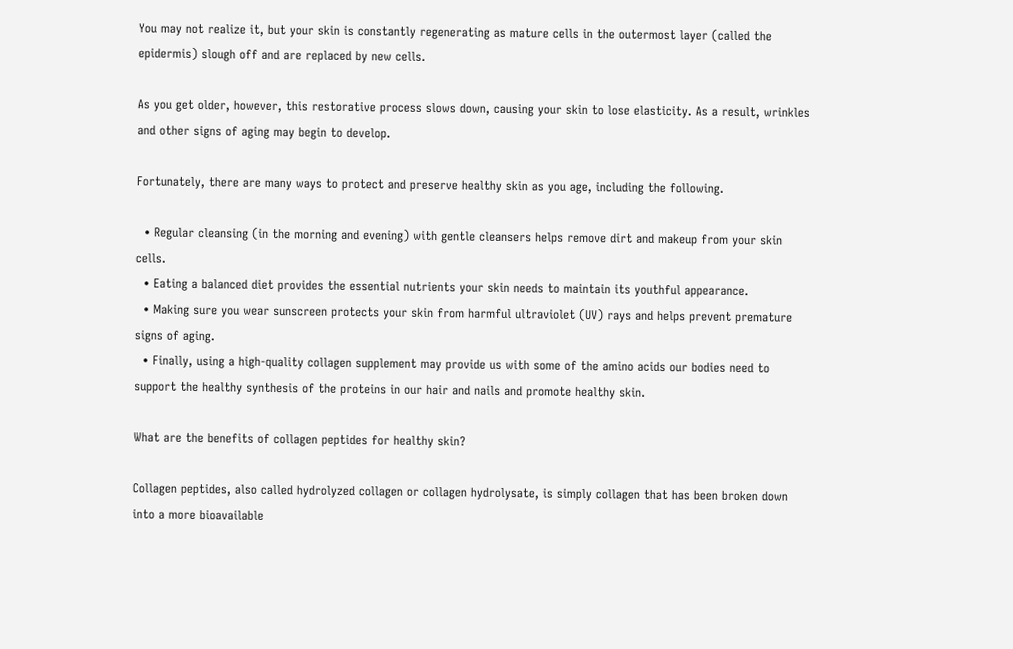You may not realize it, but your skin is constantly regenerating as mature cells in the outermost layer (called the epidermis) slough off and are replaced by new cells.

As you get older, however, this restorative process slows down, causing your skin to lose elasticity. As a result, wrinkles and other signs of aging may begin to develop.

Fortunately, there are many ways to protect and preserve healthy skin as you age, including the following.

  • Regular cleansing (in the morning and evening) with gentle cleansers helps remove dirt and makeup from your skin cells.
  • Eating a balanced diet provides the essential nutrients your skin needs to maintain its youthful appearance.
  • Making sure you wear sunscreen protects your skin from harmful ultraviolet (UV) rays and helps prevent premature signs of aging.
  • Finally, using a high-quality collagen supplement may provide us with some of the amino acids our bodies need to support the healthy synthesis of the proteins in our hair and nails and promote healthy skin.

What are the benefits of collagen peptides for healthy skin?

Collagen peptides, also called hydrolyzed collagen or collagen hydrolysate, is simply collagen that has been broken down into a more bioavailable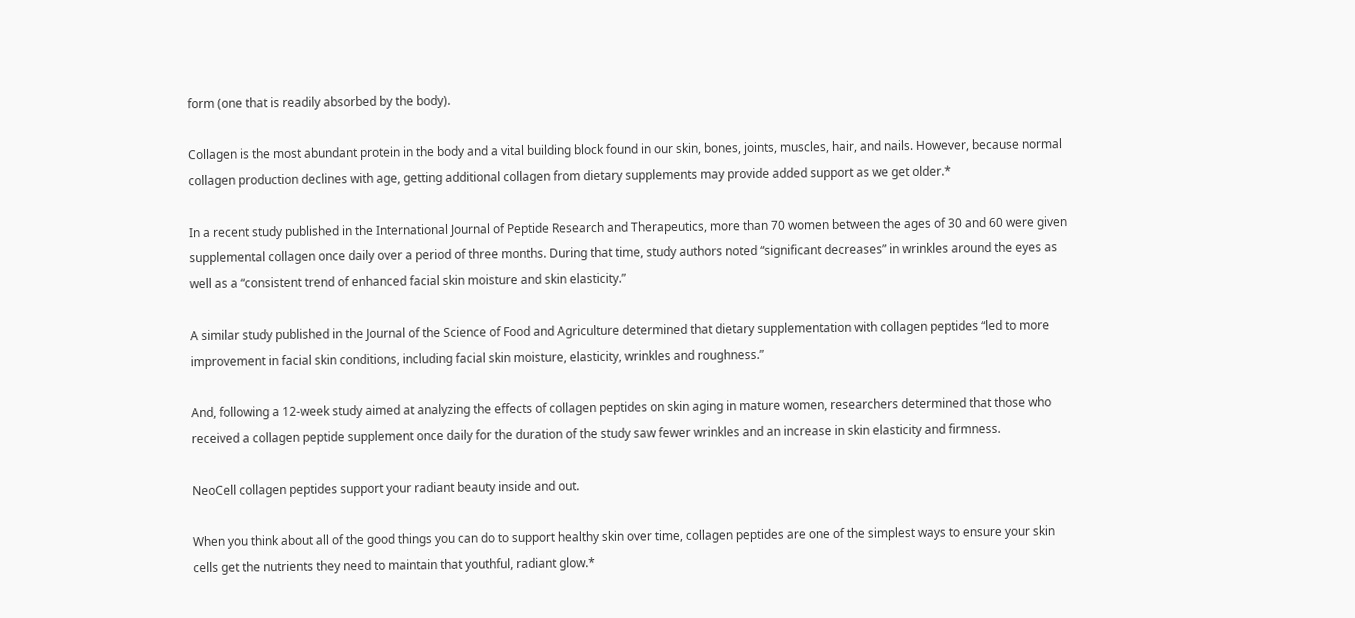form (one that is readily absorbed by the body).

Collagen is the most abundant protein in the body and a vital building block found in our skin, bones, joints, muscles, hair, and nails. However, because normal collagen production declines with age, getting additional collagen from dietary supplements may provide added support as we get older.*

In a recent study published in the International Journal of Peptide Research and Therapeutics, more than 70 women between the ages of 30 and 60 were given supplemental collagen once daily over a period of three months. During that time, study authors noted “significant decreases” in wrinkles around the eyes as well as a “consistent trend of enhanced facial skin moisture and skin elasticity.”

A similar study published in the Journal of the Science of Food and Agriculture determined that dietary supplementation with collagen peptides “led to more improvement in facial skin conditions, including facial skin moisture, elasticity, wrinkles and roughness.”

And, following a 12-week study aimed at analyzing the effects of collagen peptides on skin aging in mature women, researchers determined that those who received a collagen peptide supplement once daily for the duration of the study saw fewer wrinkles and an increase in skin elasticity and firmness.

NeoCell collagen peptides support your radiant beauty inside and out.

When you think about all of the good things you can do to support healthy skin over time, collagen peptides are one of the simplest ways to ensure your skin cells get the nutrients they need to maintain that youthful, radiant glow.*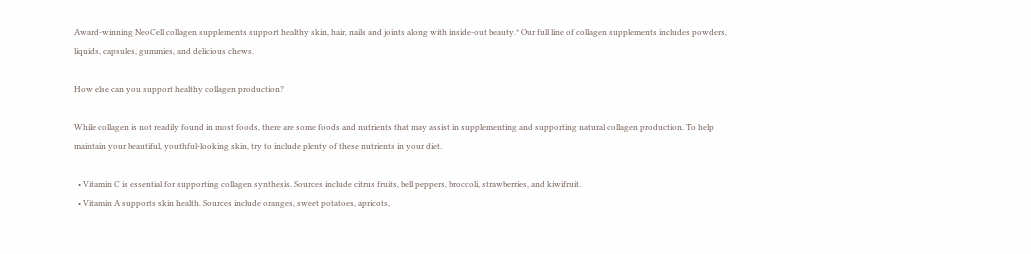Award-winning NeoCell collagen supplements support healthy skin, hair, nails and joints along with inside-out beauty.* Our full line of collagen supplements includes powders, liquids, capsules, gummies, and delicious chews.

How else can you support healthy collagen production?

While collagen is not readily found in most foods, there are some foods and nutrients that may assist in supplementing and supporting natural collagen production. To help maintain your beautiful, youthful-looking skin, try to include plenty of these nutrients in your diet.

  • Vitamin C is essential for supporting collagen synthesis. Sources include citrus fruits, bell peppers, broccoli, strawberries, and kiwifruit.
  • Vitamin A supports skin health. Sources include oranges, sweet potatoes, apricots,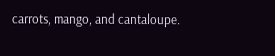carrots, mango, and cantaloupe.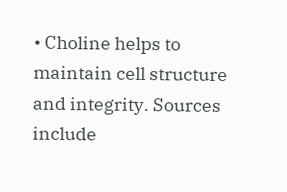• Choline helps to maintain cell structure and integrity. Sources include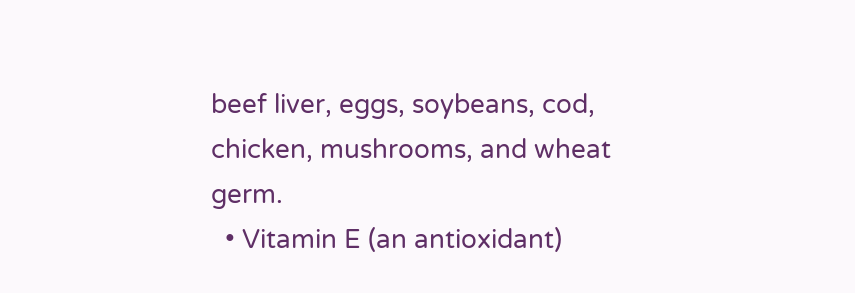beef liver, eggs, soybeans, cod, chicken, mushrooms, and wheat germ.
  • Vitamin E (an antioxidant)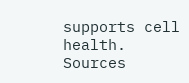supports cell health. Sources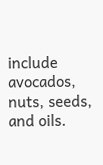include avocados, nuts, seeds, and oils.